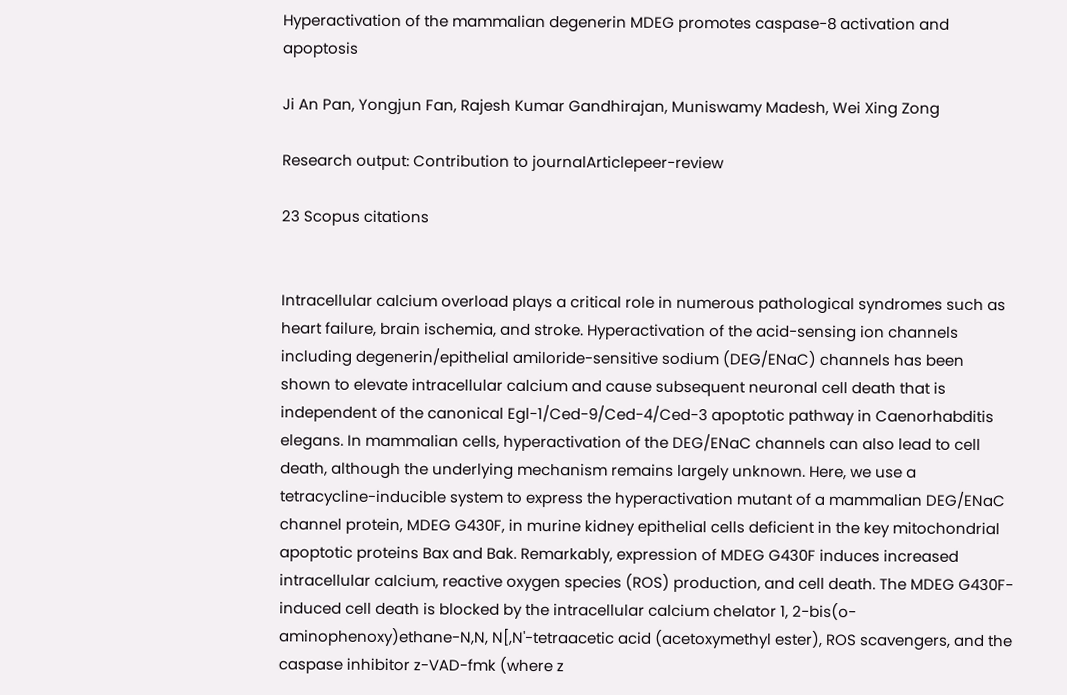Hyperactivation of the mammalian degenerin MDEG promotes caspase-8 activation and apoptosis

Ji An Pan, Yongjun Fan, Rajesh Kumar Gandhirajan, Muniswamy Madesh, Wei Xing Zong

Research output: Contribution to journalArticlepeer-review

23 Scopus citations


Intracellular calcium overload plays a critical role in numerous pathological syndromes such as heart failure, brain ischemia, and stroke. Hyperactivation of the acid-sensing ion channels including degenerin/epithelial amiloride-sensitive sodium (DEG/ENaC) channels has been shown to elevate intracellular calcium and cause subsequent neuronal cell death that is independent of the canonical Egl-1/Ced-9/Ced-4/Ced-3 apoptotic pathway in Caenorhabditis elegans. In mammalian cells, hyperactivation of the DEG/ENaC channels can also lead to cell death, although the underlying mechanism remains largely unknown. Here, we use a tetracycline-inducible system to express the hyperactivation mutant of a mammalian DEG/ENaC channel protein, MDEG G430F, in murine kidney epithelial cells deficient in the key mitochondrial apoptotic proteins Bax and Bak. Remarkably, expression of MDEG G430F induces increased intracellular calcium, reactive oxygen species (ROS) production, and cell death. The MDEG G430F-induced cell death is blocked by the intracellular calcium chelator 1, 2-bis(o-aminophenoxy)ethane-N,N, N[,N'-tetraacetic acid (acetoxymethyl ester), ROS scavengers, and the caspase inhibitor z-VAD-fmk (where z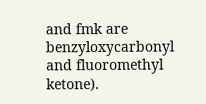and fmk are benzyloxycarbonyl and fluoromethyl ketone).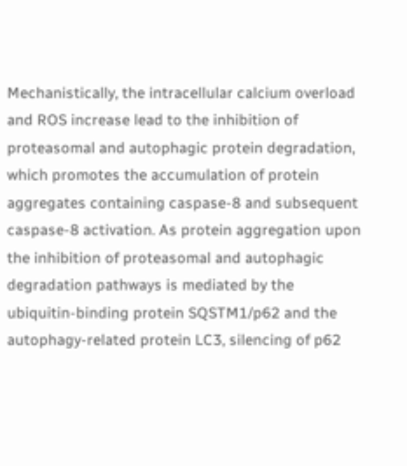Mechanistically, the intracellular calcium overload and ROS increase lead to the inhibition of proteasomal and autophagic protein degradation, which promotes the accumulation of protein aggregates containing caspase-8 and subsequent caspase-8 activation. As protein aggregation upon the inhibition of proteasomal and autophagic degradation pathways is mediated by the ubiquitin-binding protein SQSTM1/p62 and the autophagy-related protein LC3, silencing of p62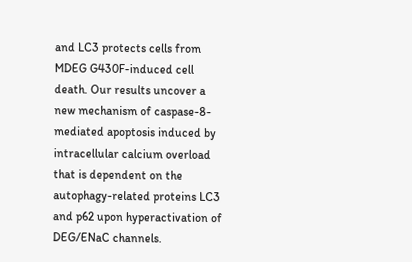and LC3 protects cells from MDEG G430F-induced cell death. Our results uncover a new mechanism of caspase-8-mediated apoptosis induced by intracellular calcium overload that is dependent on the autophagy-related proteins LC3 and p62 upon hyperactivation of DEG/ENaC channels.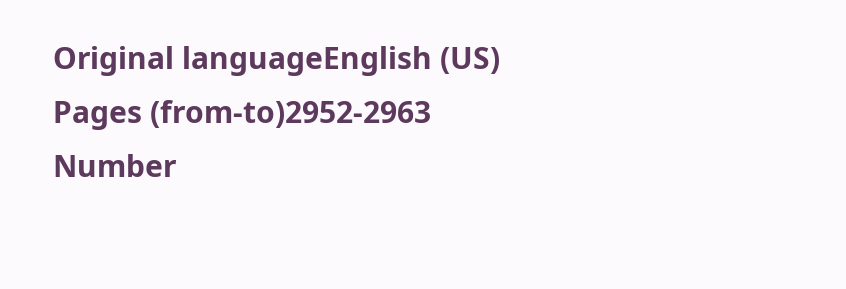Original languageEnglish (US)
Pages (from-to)2952-2963
Number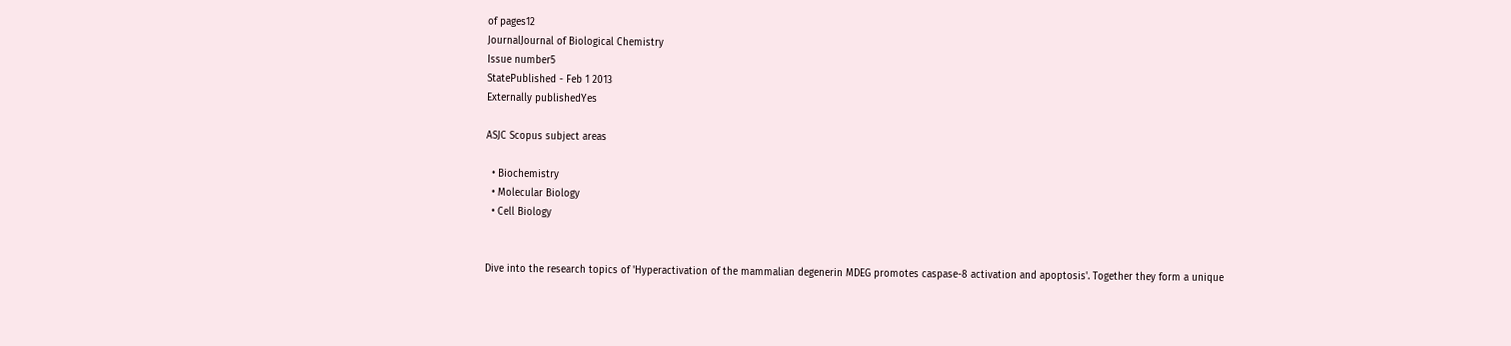of pages12
JournalJournal of Biological Chemistry
Issue number5
StatePublished - Feb 1 2013
Externally publishedYes

ASJC Scopus subject areas

  • Biochemistry
  • Molecular Biology
  • Cell Biology


Dive into the research topics of 'Hyperactivation of the mammalian degenerin MDEG promotes caspase-8 activation and apoptosis'. Together they form a unique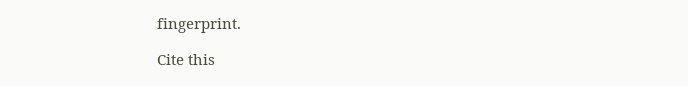fingerprint.

Cite this